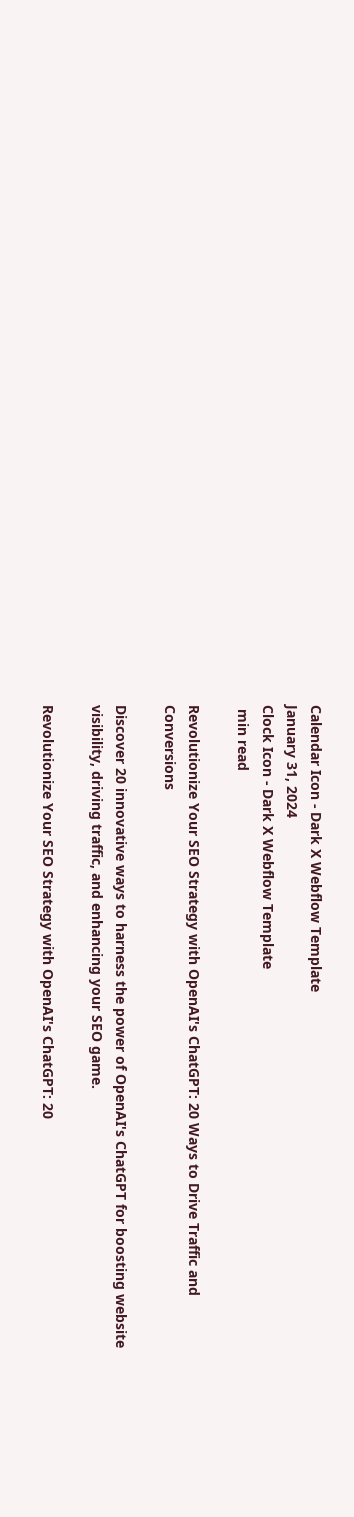Calendar Icon - Dark X Webflow Template
January 31, 2024
Clock Icon - Dark X Webflow Template
 min read

Revolutionize Your SEO Strategy with OpenAI's ChatGPT: 20 Ways to Drive Traffic and Conversions

Discover 20 innovative ways to harness the power of OpenAI's ChatGPT for boosting website visibility, driving traffic, and enhancing your SEO game.

Revolutionize Your SEO Strategy with OpenAI's ChatGPT: 20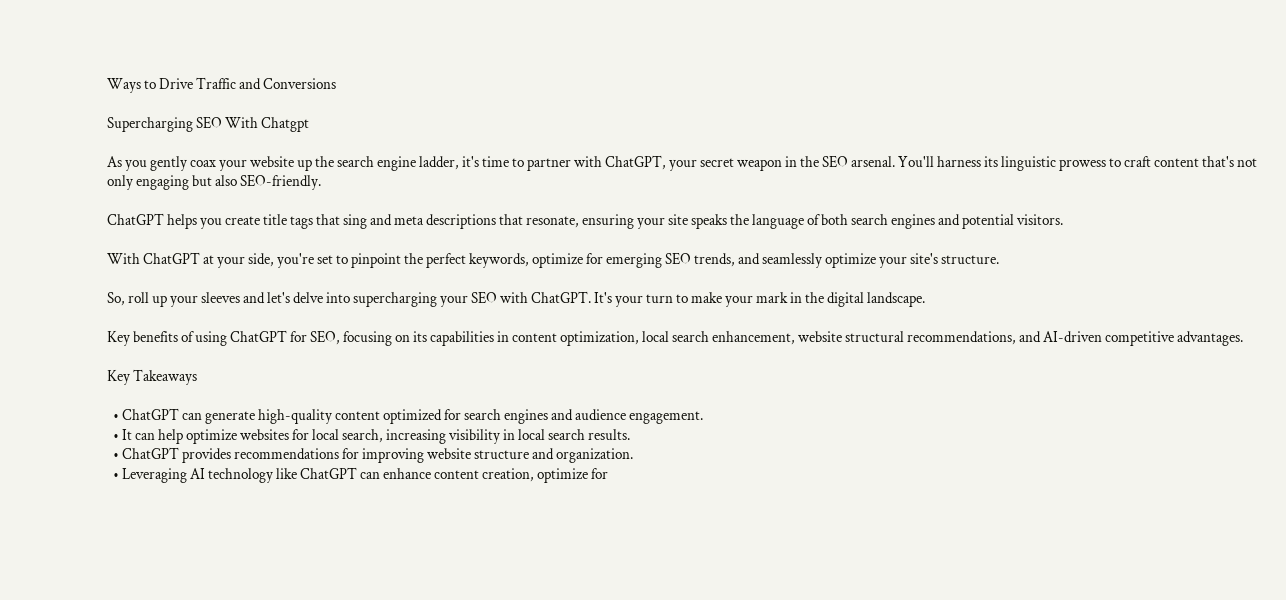Ways to Drive Traffic and Conversions

Supercharging SEO With Chatgpt

As you gently coax your website up the search engine ladder, it's time to partner with ChatGPT, your secret weapon in the SEO arsenal. You'll harness its linguistic prowess to craft content that's not only engaging but also SEO-friendly.

ChatGPT helps you create title tags that sing and meta descriptions that resonate, ensuring your site speaks the language of both search engines and potential visitors.

With ChatGPT at your side, you're set to pinpoint the perfect keywords, optimize for emerging SEO trends, and seamlessly optimize your site's structure.

So, roll up your sleeves and let's delve into supercharging your SEO with ChatGPT. It's your turn to make your mark in the digital landscape.

Key benefits of using ChatGPT for SEO, focusing on its capabilities in content optimization, local search enhancement, website structural recommendations, and AI-driven competitive advantages.

Key Takeaways

  • ChatGPT can generate high-quality content optimized for search engines and audience engagement.
  • It can help optimize websites for local search, increasing visibility in local search results.
  • ChatGPT provides recommendations for improving website structure and organization.
  • Leveraging AI technology like ChatGPT can enhance content creation, optimize for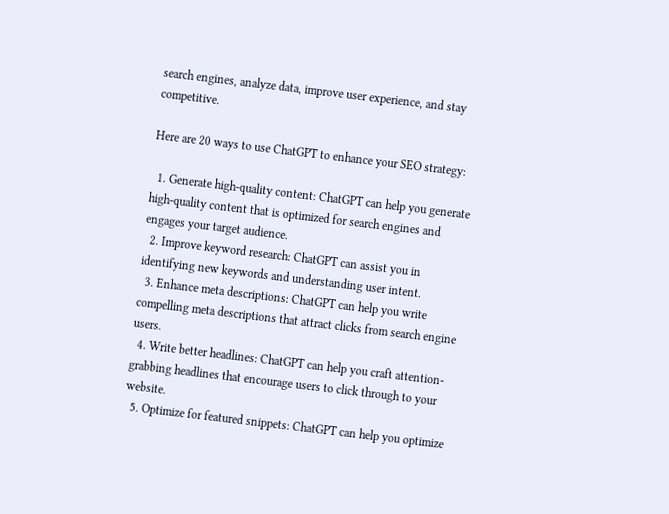search engines, analyze data, improve user experience, and stay competitive.

Here are 20 ways to use ChatGPT to enhance your SEO strategy:

  1. Generate high-quality content: ChatGPT can help you generate high-quality content that is optimized for search engines and engages your target audience.
  2. Improve keyword research: ChatGPT can assist you in identifying new keywords and understanding user intent.
  3. Enhance meta descriptions: ChatGPT can help you write compelling meta descriptions that attract clicks from search engine users.
  4. Write better headlines: ChatGPT can help you craft attention-grabbing headlines that encourage users to click through to your website.
  5. Optimize for featured snippets: ChatGPT can help you optimize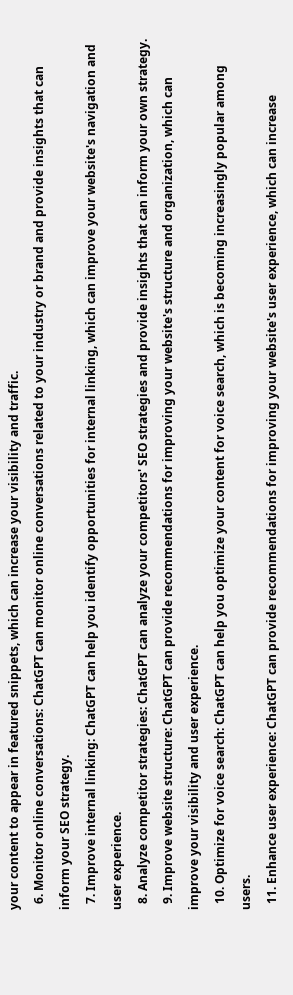your content to appear in featured snippets, which can increase your visibility and traffic.
  6. Monitor online conversations: ChatGPT can monitor online conversations related to your industry or brand and provide insights that can inform your SEO strategy.
  7. Improve internal linking: ChatGPT can help you identify opportunities for internal linking, which can improve your website's navigation and user experience.
  8. Analyze competitor strategies: ChatGPT can analyze your competitors' SEO strategies and provide insights that can inform your own strategy.
  9. Improve website structure: ChatGPT can provide recommendations for improving your website's structure and organization, which can improve your visibility and user experience.
  10. Optimize for voice search: ChatGPT can help you optimize your content for voice search, which is becoming increasingly popular among users.
  11. Enhance user experience: ChatGPT can provide recommendations for improving your website's user experience, which can increase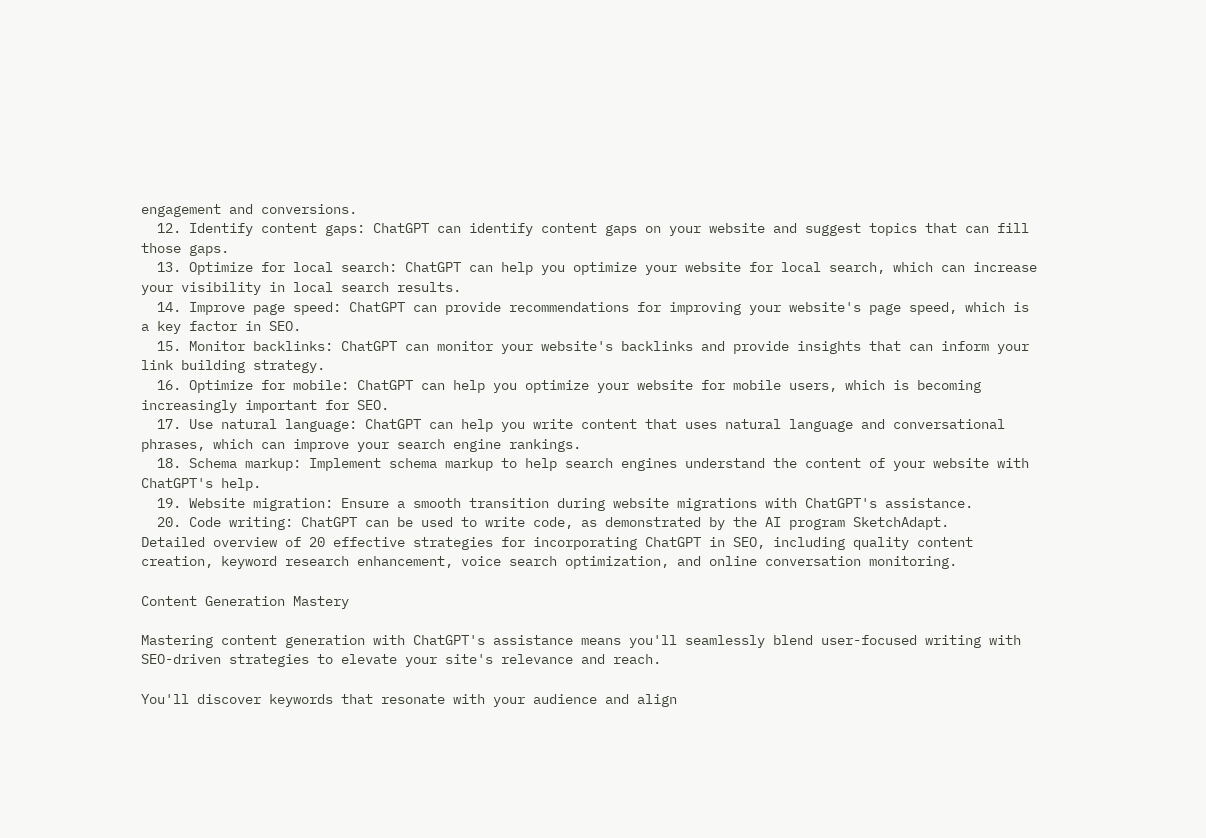engagement and conversions.
  12. Identify content gaps: ChatGPT can identify content gaps on your website and suggest topics that can fill those gaps.
  13. Optimize for local search: ChatGPT can help you optimize your website for local search, which can increase your visibility in local search results.
  14. Improve page speed: ChatGPT can provide recommendations for improving your website's page speed, which is a key factor in SEO.
  15. Monitor backlinks: ChatGPT can monitor your website's backlinks and provide insights that can inform your link building strategy.
  16. Optimize for mobile: ChatGPT can help you optimize your website for mobile users, which is becoming increasingly important for SEO.
  17. Use natural language: ChatGPT can help you write content that uses natural language and conversational phrases, which can improve your search engine rankings.
  18. Schema markup: Implement schema markup to help search engines understand the content of your website with ChatGPT's help.
  19. Website migration: Ensure a smooth transition during website migrations with ChatGPT's assistance.
  20. Code writing: ChatGPT can be used to write code, as demonstrated by the AI program SketchAdapt.
Detailed overview of 20 effective strategies for incorporating ChatGPT in SEO, including quality content creation, keyword research enhancement, voice search optimization, and online conversation monitoring.

Content Generation Mastery

Mastering content generation with ChatGPT's assistance means you'll seamlessly blend user-focused writing with SEO-driven strategies to elevate your site's relevance and reach.

You'll discover keywords that resonate with your audience and align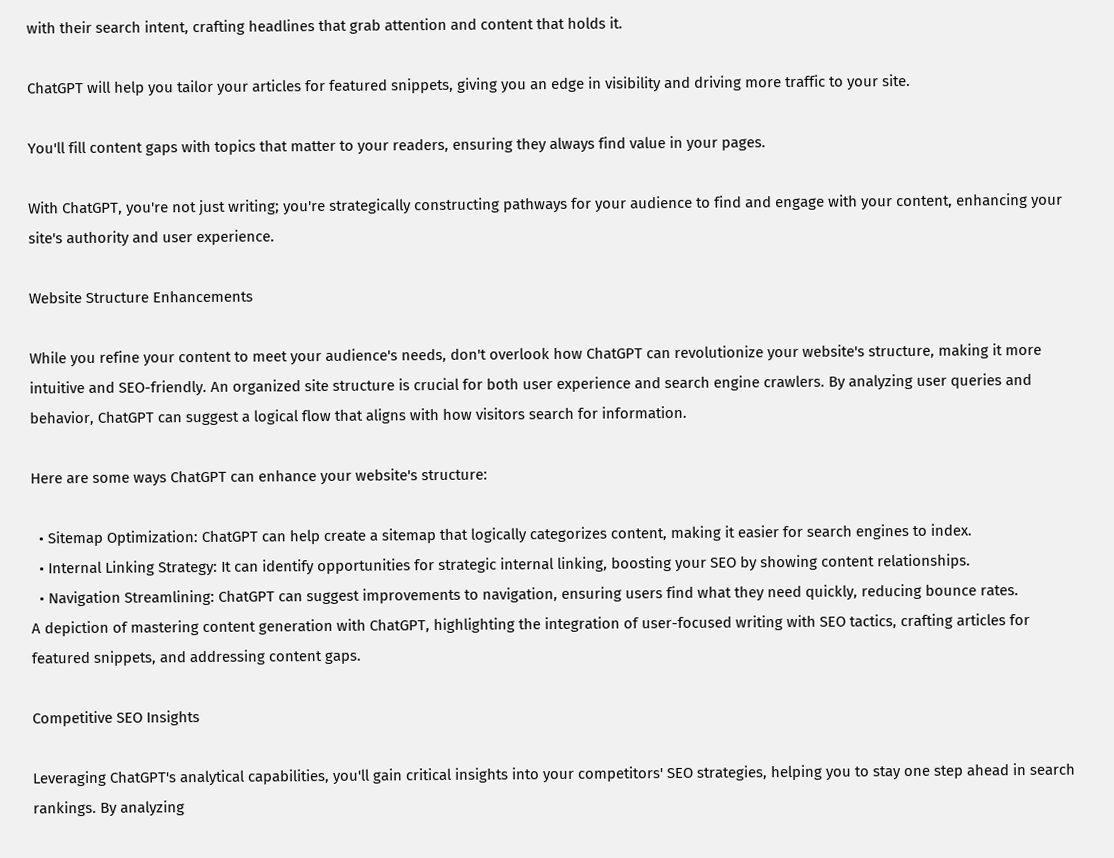with their search intent, crafting headlines that grab attention and content that holds it.

ChatGPT will help you tailor your articles for featured snippets, giving you an edge in visibility and driving more traffic to your site.

You'll fill content gaps with topics that matter to your readers, ensuring they always find value in your pages.

With ChatGPT, you're not just writing; you're strategically constructing pathways for your audience to find and engage with your content, enhancing your site's authority and user experience.

Website Structure Enhancements

While you refine your content to meet your audience's needs, don't overlook how ChatGPT can revolutionize your website's structure, making it more intuitive and SEO-friendly. An organized site structure is crucial for both user experience and search engine crawlers. By analyzing user queries and behavior, ChatGPT can suggest a logical flow that aligns with how visitors search for information.

Here are some ways ChatGPT can enhance your website's structure:

  • Sitemap Optimization: ChatGPT can help create a sitemap that logically categorizes content, making it easier for search engines to index.
  • Internal Linking Strategy: It can identify opportunities for strategic internal linking, boosting your SEO by showing content relationships.
  • Navigation Streamlining: ChatGPT can suggest improvements to navigation, ensuring users find what they need quickly, reducing bounce rates.
A depiction of mastering content generation with ChatGPT, highlighting the integration of user-focused writing with SEO tactics, crafting articles for featured snippets, and addressing content gaps.

Competitive SEO Insights

Leveraging ChatGPT's analytical capabilities, you'll gain critical insights into your competitors' SEO strategies, helping you to stay one step ahead in search rankings. By analyzing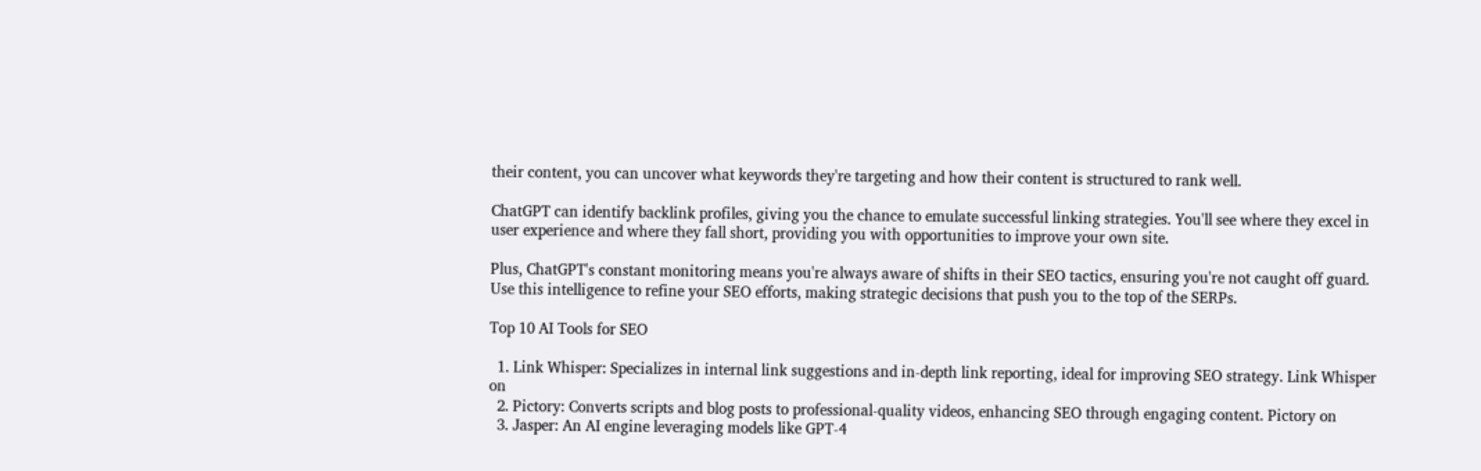their content, you can uncover what keywords they're targeting and how their content is structured to rank well.

ChatGPT can identify backlink profiles, giving you the chance to emulate successful linking strategies. You'll see where they excel in user experience and where they fall short, providing you with opportunities to improve your own site.

Plus, ChatGPT's constant monitoring means you're always aware of shifts in their SEO tactics, ensuring you're not caught off guard. Use this intelligence to refine your SEO efforts, making strategic decisions that push you to the top of the SERPs.

Top 10 AI Tools for SEO

  1. Link Whisper: Specializes in internal link suggestions and in-depth link reporting, ideal for improving SEO strategy. Link Whisper on
  2. Pictory: Converts scripts and blog posts to professional-quality videos, enhancing SEO through engaging content. Pictory on
  3. Jasper: An AI engine leveraging models like GPT-4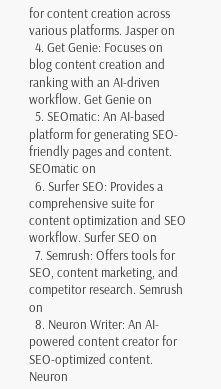for content creation across various platforms. Jasper on
  4. Get Genie: Focuses on blog content creation and ranking with an AI-driven workflow. Get Genie on
  5. SEOmatic: An AI-based platform for generating SEO-friendly pages and content. SEOmatic on
  6. Surfer SEO: Provides a comprehensive suite for content optimization and SEO workflow. Surfer SEO on
  7. Semrush: Offers tools for SEO, content marketing, and competitor research. Semrush on
  8. Neuron Writer: An AI-powered content creator for SEO-optimized content. Neuron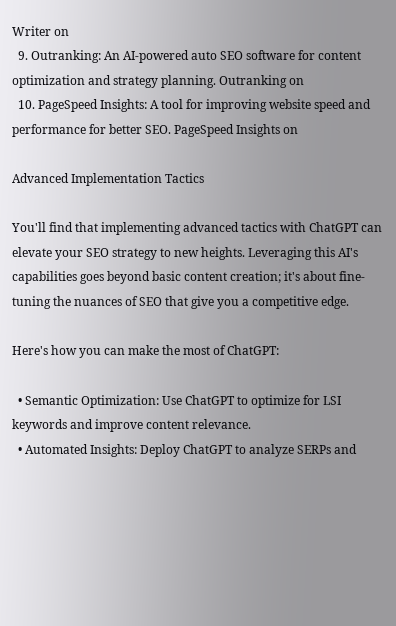Writer on
  9. Outranking: An AI-powered auto SEO software for content optimization and strategy planning. Outranking on
  10. PageSpeed Insights: A tool for improving website speed and performance for better SEO. PageSpeed Insights on

Advanced Implementation Tactics

You'll find that implementing advanced tactics with ChatGPT can elevate your SEO strategy to new heights. Leveraging this AI's capabilities goes beyond basic content creation; it's about fine-tuning the nuances of SEO that give you a competitive edge.

Here's how you can make the most of ChatGPT:

  • Semantic Optimization: Use ChatGPT to optimize for LSI keywords and improve content relevance.
  • Automated Insights: Deploy ChatGPT to analyze SERPs and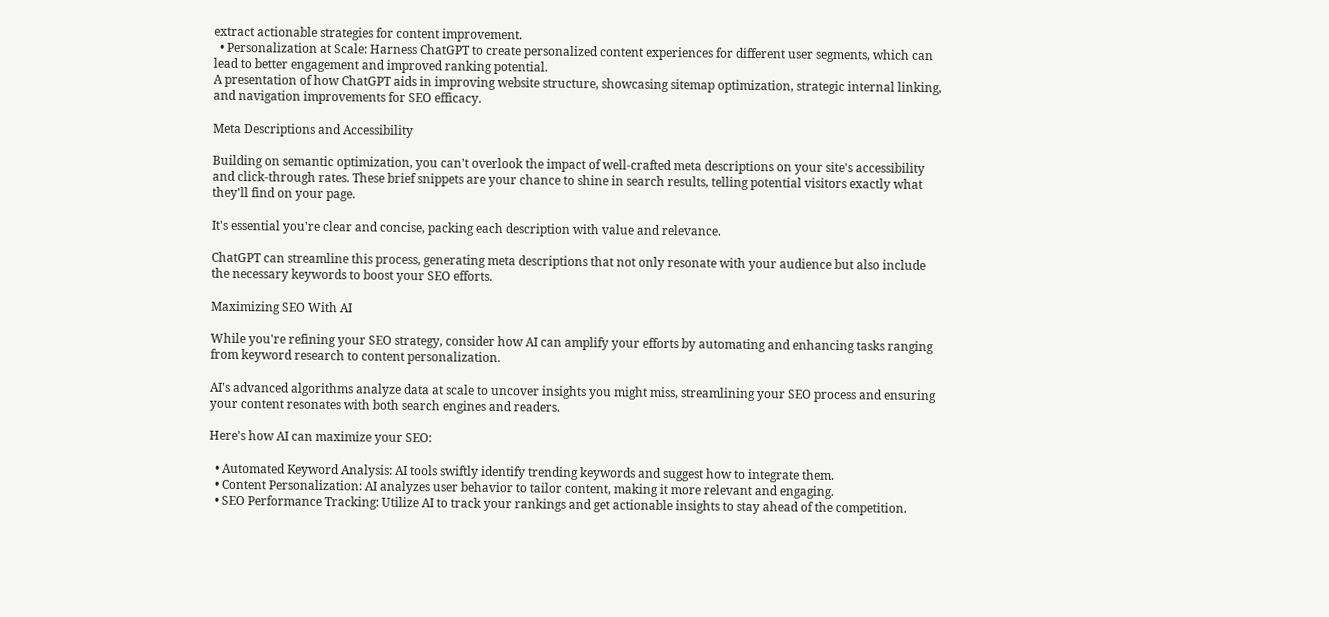extract actionable strategies for content improvement.
  • Personalization at Scale: Harness ChatGPT to create personalized content experiences for different user segments, which can lead to better engagement and improved ranking potential.
A presentation of how ChatGPT aids in improving website structure, showcasing sitemap optimization, strategic internal linking, and navigation improvements for SEO efficacy.

Meta Descriptions and Accessibility

Building on semantic optimization, you can't overlook the impact of well-crafted meta descriptions on your site's accessibility and click-through rates. These brief snippets are your chance to shine in search results, telling potential visitors exactly what they'll find on your page.

It's essential you're clear and concise, packing each description with value and relevance.

ChatGPT can streamline this process, generating meta descriptions that not only resonate with your audience but also include the necessary keywords to boost your SEO efforts.

Maximizing SEO With AI

While you're refining your SEO strategy, consider how AI can amplify your efforts by automating and enhancing tasks ranging from keyword research to content personalization.

AI's advanced algorithms analyze data at scale to uncover insights you might miss, streamlining your SEO process and ensuring your content resonates with both search engines and readers.

Here's how AI can maximize your SEO:

  • Automated Keyword Analysis: AI tools swiftly identify trending keywords and suggest how to integrate them.
  • Content Personalization: AI analyzes user behavior to tailor content, making it more relevant and engaging.
  • SEO Performance Tracking: Utilize AI to track your rankings and get actionable insights to stay ahead of the competition.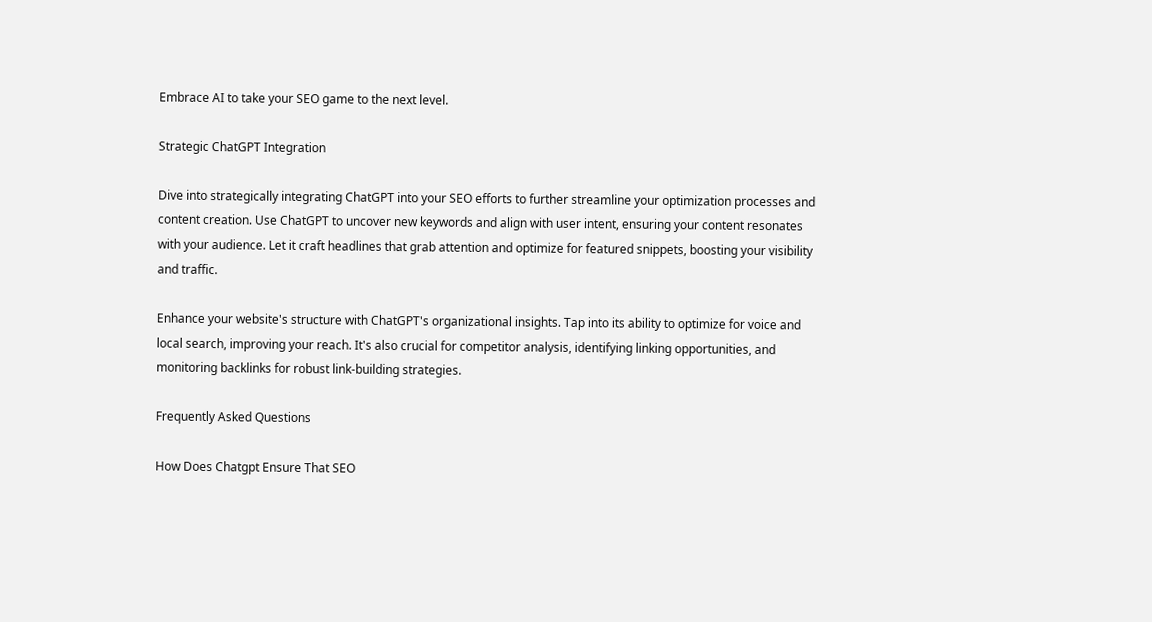Embrace AI to take your SEO game to the next level.

Strategic ChatGPT Integration

Dive into strategically integrating ChatGPT into your SEO efforts to further streamline your optimization processes and content creation. Use ChatGPT to uncover new keywords and align with user intent, ensuring your content resonates with your audience. Let it craft headlines that grab attention and optimize for featured snippets, boosting your visibility and traffic.

Enhance your website's structure with ChatGPT's organizational insights. Tap into its ability to optimize for voice and local search, improving your reach. It's also crucial for competitor analysis, identifying linking opportunities, and monitoring backlinks for robust link-building strategies.

Frequently Asked Questions

How Does Chatgpt Ensure That SEO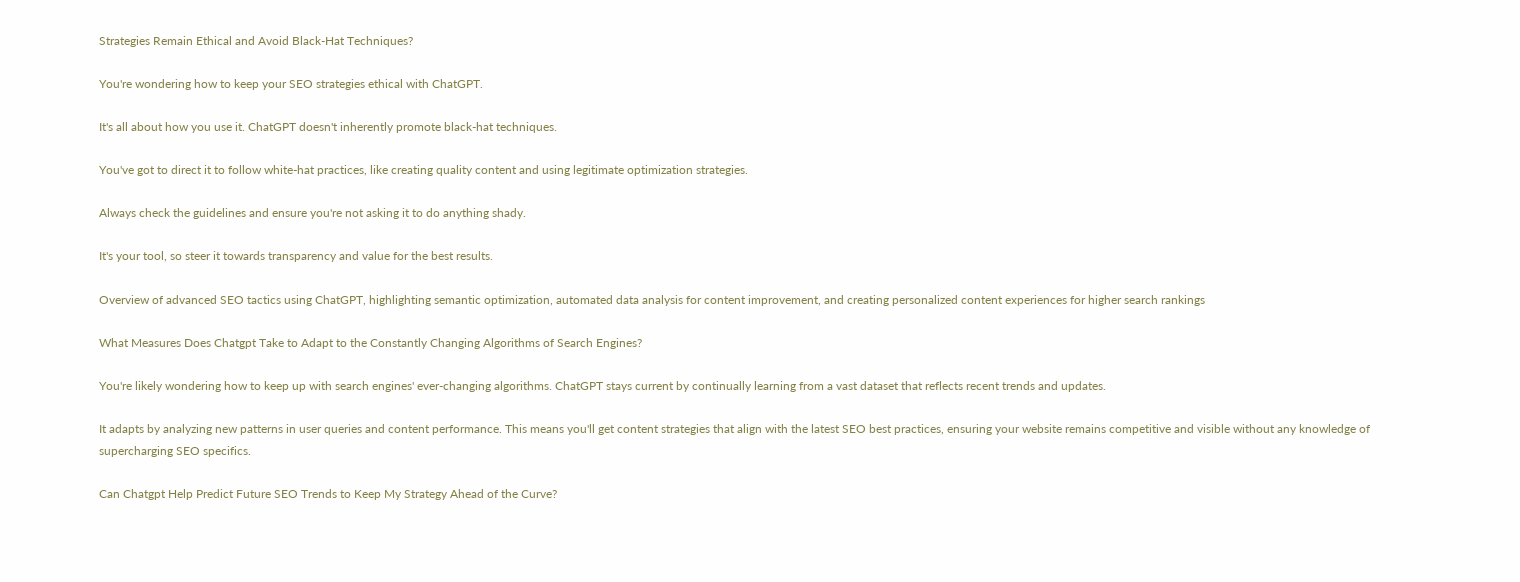Strategies Remain Ethical and Avoid Black-Hat Techniques?

You're wondering how to keep your SEO strategies ethical with ChatGPT.

It's all about how you use it. ChatGPT doesn't inherently promote black-hat techniques.

You've got to direct it to follow white-hat practices, like creating quality content and using legitimate optimization strategies.

Always check the guidelines and ensure you're not asking it to do anything shady.

It's your tool, so steer it towards transparency and value for the best results.

Overview of advanced SEO tactics using ChatGPT, highlighting semantic optimization, automated data analysis for content improvement, and creating personalized content experiences for higher search rankings

What Measures Does Chatgpt Take to Adapt to the Constantly Changing Algorithms of Search Engines?

You're likely wondering how to keep up with search engines' ever-changing algorithms. ChatGPT stays current by continually learning from a vast dataset that reflects recent trends and updates.

It adapts by analyzing new patterns in user queries and content performance. This means you'll get content strategies that align with the latest SEO best practices, ensuring your website remains competitive and visible without any knowledge of supercharging SEO specifics.

Can Chatgpt Help Predict Future SEO Trends to Keep My Strategy Ahead of the Curve?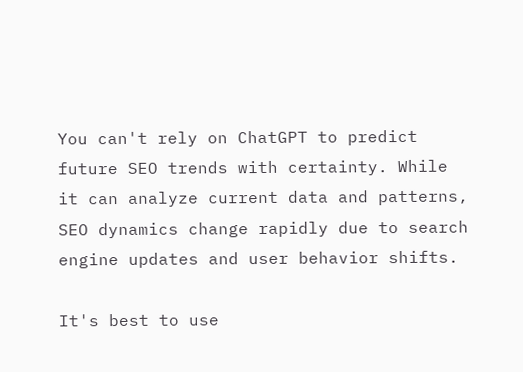You can't rely on ChatGPT to predict future SEO trends with certainty. While it can analyze current data and patterns, SEO dynamics change rapidly due to search engine updates and user behavior shifts.

It's best to use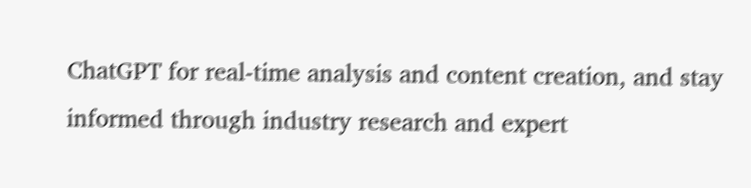ChatGPT for real-time analysis and content creation, and stay informed through industry research and expert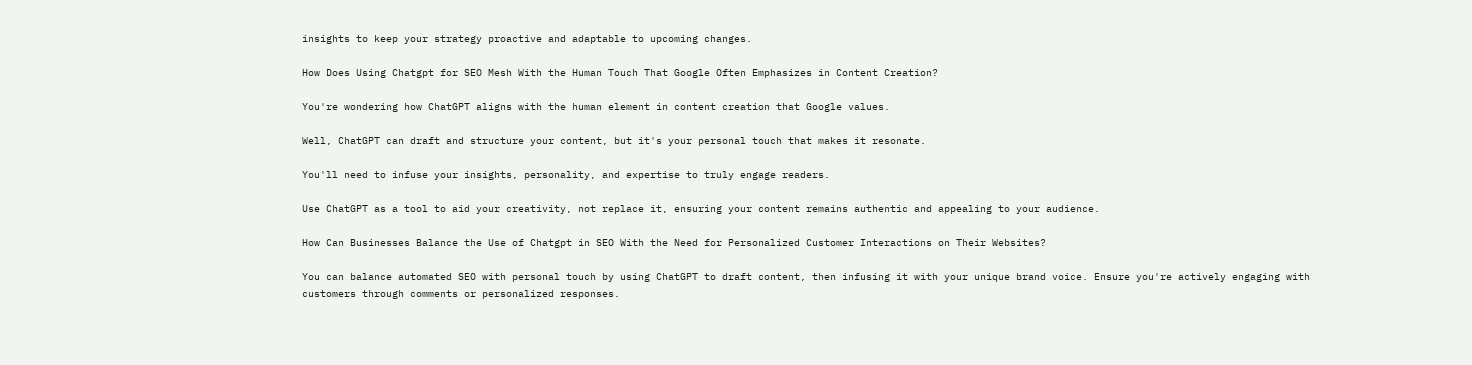insights to keep your strategy proactive and adaptable to upcoming changes.

How Does Using Chatgpt for SEO Mesh With the Human Touch That Google Often Emphasizes in Content Creation?

You're wondering how ChatGPT aligns with the human element in content creation that Google values.

Well, ChatGPT can draft and structure your content, but it's your personal touch that makes it resonate.

You'll need to infuse your insights, personality, and expertise to truly engage readers.

Use ChatGPT as a tool to aid your creativity, not replace it, ensuring your content remains authentic and appealing to your audience.

How Can Businesses Balance the Use of Chatgpt in SEO With the Need for Personalized Customer Interactions on Their Websites?

You can balance automated SEO with personal touch by using ChatGPT to draft content, then infusing it with your unique brand voice. Ensure you're actively engaging with customers through comments or personalized responses.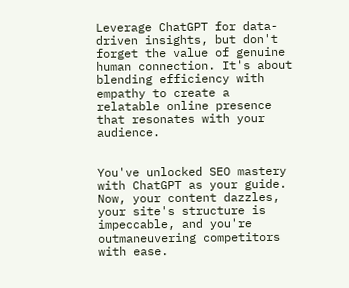Leverage ChatGPT for data-driven insights, but don't forget the value of genuine human connection. It's about blending efficiency with empathy to create a relatable online presence that resonates with your audience.


You've unlocked SEO mastery with ChatGPT as your guide. Now, your content dazzles, your site's structure is impeccable, and you're outmaneuvering competitors with ease.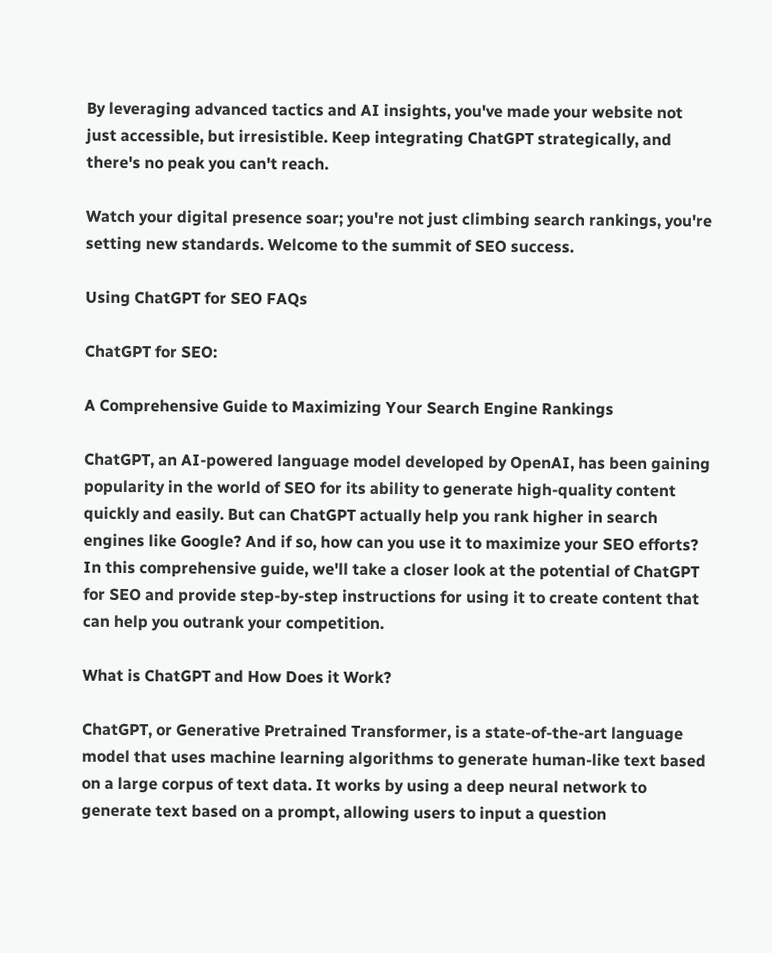By leveraging advanced tactics and AI insights, you've made your website not just accessible, but irresistible. Keep integrating ChatGPT strategically, and there's no peak you can't reach.

Watch your digital presence soar; you're not just climbing search rankings, you're setting new standards. Welcome to the summit of SEO success.

Using ChatGPT for SEO FAQs

ChatGPT for SEO:

A Comprehensive Guide to Maximizing Your Search Engine Rankings

ChatGPT, an AI-powered language model developed by OpenAI, has been gaining popularity in the world of SEO for its ability to generate high-quality content quickly and easily. But can ChatGPT actually help you rank higher in search engines like Google? And if so, how can you use it to maximize your SEO efforts? In this comprehensive guide, we'll take a closer look at the potential of ChatGPT for SEO and provide step-by-step instructions for using it to create content that can help you outrank your competition.

What is ChatGPT and How Does it Work?

ChatGPT, or Generative Pretrained Transformer, is a state-of-the-art language model that uses machine learning algorithms to generate human-like text based on a large corpus of text data. It works by using a deep neural network to generate text based on a prompt, allowing users to input a question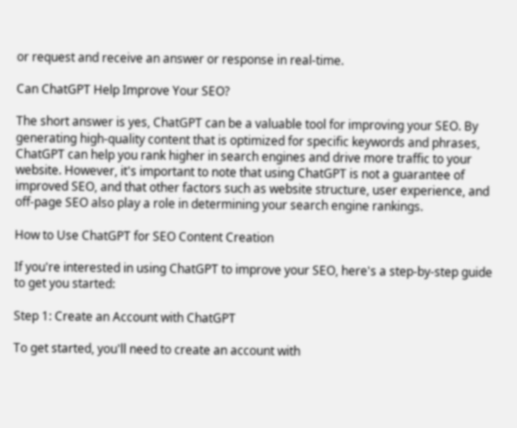or request and receive an answer or response in real-time.

Can ChatGPT Help Improve Your SEO?

The short answer is yes, ChatGPT can be a valuable tool for improving your SEO. By generating high-quality content that is optimized for specific keywords and phrases, ChatGPT can help you rank higher in search engines and drive more traffic to your website. However, it's important to note that using ChatGPT is not a guarantee of improved SEO, and that other factors such as website structure, user experience, and off-page SEO also play a role in determining your search engine rankings.

How to Use ChatGPT for SEO Content Creation

If you're interested in using ChatGPT to improve your SEO, here's a step-by-step guide to get you started:

Step 1: Create an Account with ChatGPT

To get started, you'll need to create an account with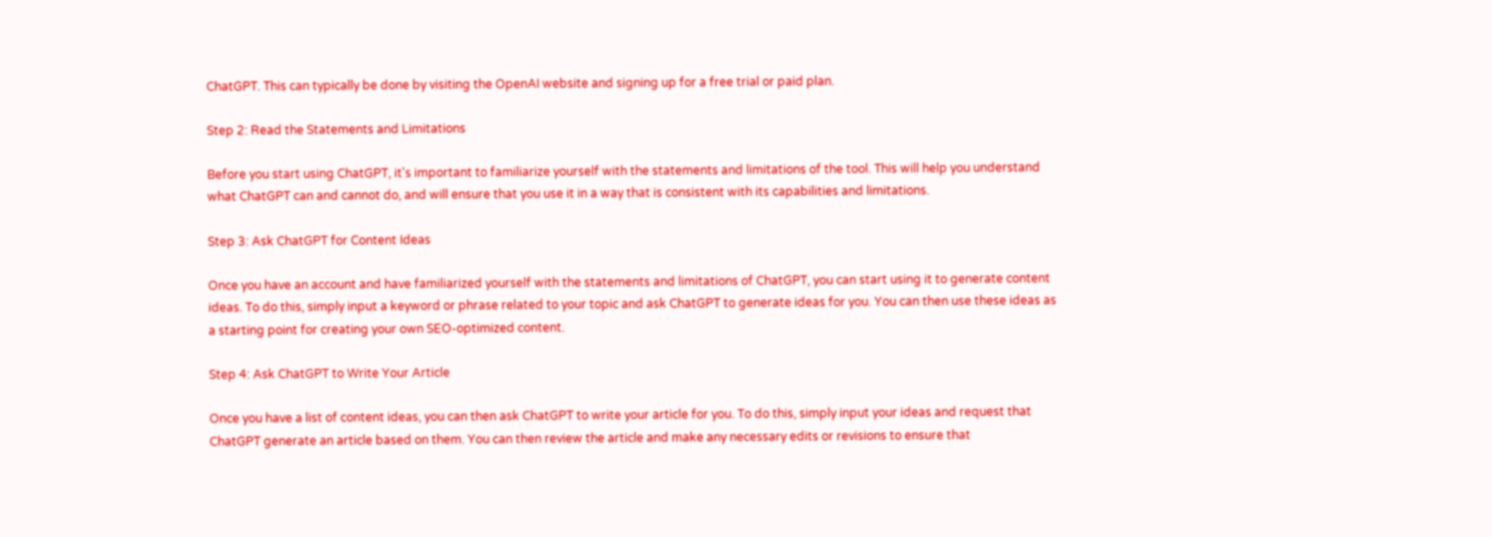ChatGPT. This can typically be done by visiting the OpenAI website and signing up for a free trial or paid plan.

Step 2: Read the Statements and Limitations

Before you start using ChatGPT, it's important to familiarize yourself with the statements and limitations of the tool. This will help you understand what ChatGPT can and cannot do, and will ensure that you use it in a way that is consistent with its capabilities and limitations.

Step 3: Ask ChatGPT for Content Ideas

Once you have an account and have familiarized yourself with the statements and limitations of ChatGPT, you can start using it to generate content ideas. To do this, simply input a keyword or phrase related to your topic and ask ChatGPT to generate ideas for you. You can then use these ideas as a starting point for creating your own SEO-optimized content.

Step 4: Ask ChatGPT to Write Your Article

Once you have a list of content ideas, you can then ask ChatGPT to write your article for you. To do this, simply input your ideas and request that ChatGPT generate an article based on them. You can then review the article and make any necessary edits or revisions to ensure that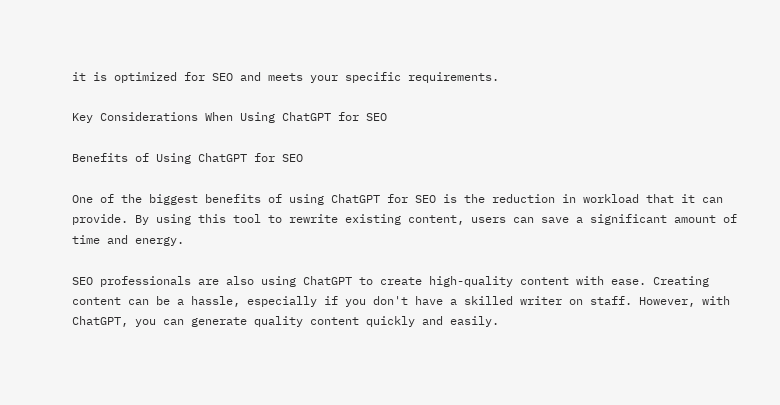it is optimized for SEO and meets your specific requirements.

Key Considerations When Using ChatGPT for SEO

Benefits of Using ChatGPT for SEO

One of the biggest benefits of using ChatGPT for SEO is the reduction in workload that it can provide. By using this tool to rewrite existing content, users can save a significant amount of time and energy.

SEO professionals are also using ChatGPT to create high-quality content with ease. Creating content can be a hassle, especially if you don't have a skilled writer on staff. However, with ChatGPT, you can generate quality content quickly and easily.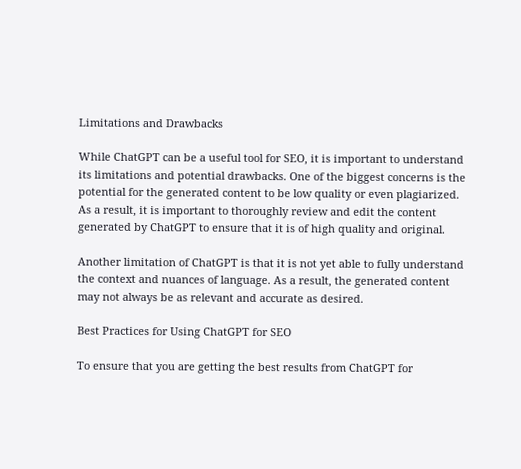Limitations and Drawbacks

While ChatGPT can be a useful tool for SEO, it is important to understand its limitations and potential drawbacks. One of the biggest concerns is the potential for the generated content to be low quality or even plagiarized. As a result, it is important to thoroughly review and edit the content generated by ChatGPT to ensure that it is of high quality and original.

Another limitation of ChatGPT is that it is not yet able to fully understand the context and nuances of language. As a result, the generated content may not always be as relevant and accurate as desired.

Best Practices for Using ChatGPT for SEO

To ensure that you are getting the best results from ChatGPT for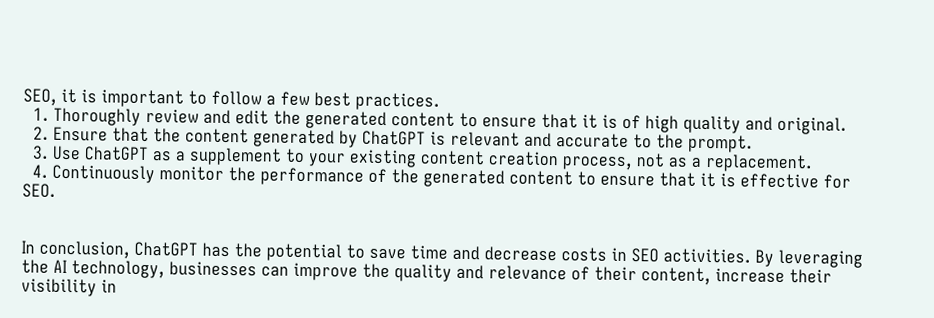SEO, it is important to follow a few best practices.
  1. Thoroughly review and edit the generated content to ensure that it is of high quality and original.
  2. Ensure that the content generated by ChatGPT is relevant and accurate to the prompt.
  3. Use ChatGPT as a supplement to your existing content creation process, not as a replacement.
  4. Continuously monitor the performance of the generated content to ensure that it is effective for SEO.


In conclusion, ChatGPT has the potential to save time and decrease costs in SEO activities. By leveraging the AI technology, businesses can improve the quality and relevance of their content, increase their visibility in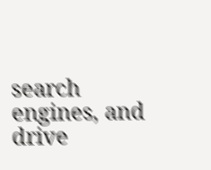search engines, and drive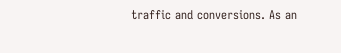traffic and conversions. As an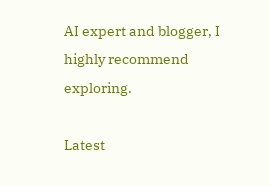AI expert and blogger, I highly recommend exploring.

Latest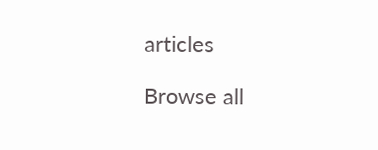articles

Browse all